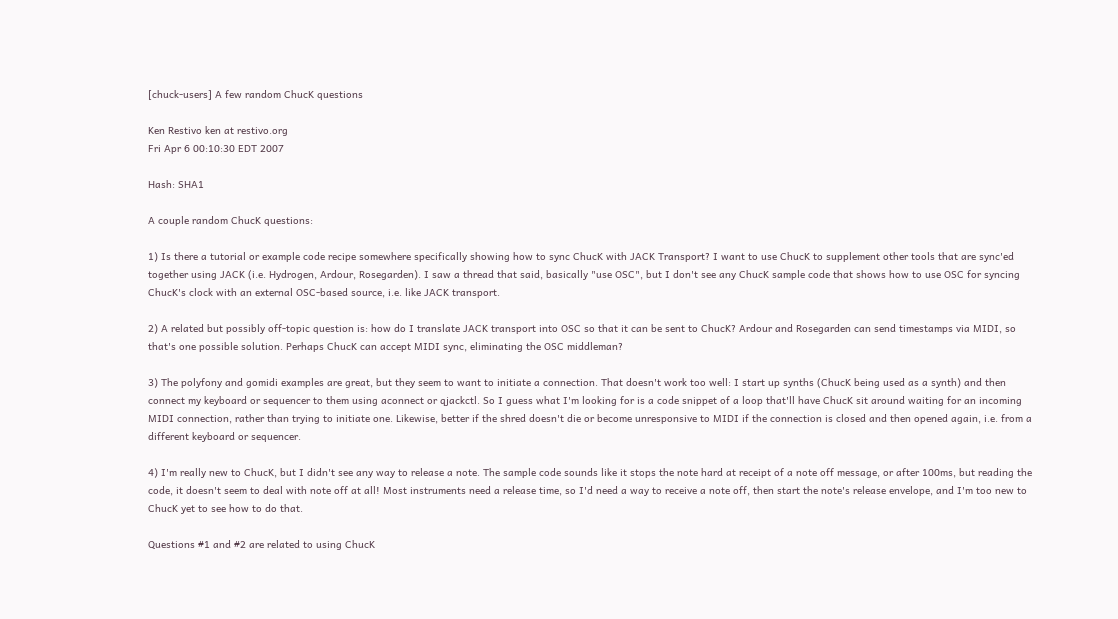[chuck-users] A few random ChucK questions

Ken Restivo ken at restivo.org
Fri Apr 6 00:10:30 EDT 2007

Hash: SHA1

A couple random ChucK questions:

1) Is there a tutorial or example code recipe somewhere specifically showing how to sync ChucK with JACK Transport? I want to use ChucK to supplement other tools that are sync'ed together using JACK (i.e. Hydrogen, Ardour, Rosegarden). I saw a thread that said, basically "use OSC", but I don't see any ChucK sample code that shows how to use OSC for syncing ChucK's clock with an external OSC-based source, i.e. like JACK transport.

2) A related but possibly off-topic question is: how do I translate JACK transport into OSC so that it can be sent to ChucK? Ardour and Rosegarden can send timestamps via MIDI, so that's one possible solution. Perhaps ChucK can accept MIDI sync, eliminating the OSC middleman?

3) The polyfony and gomidi examples are great, but they seem to want to initiate a connection. That doesn't work too well: I start up synths (ChucK being used as a synth) and then connect my keyboard or sequencer to them using aconnect or qjackctl. So I guess what I'm looking for is a code snippet of a loop that'll have ChucK sit around waiting for an incoming MIDI connection, rather than trying to initiate one. Likewise, better if the shred doesn't die or become unresponsive to MIDI if the connection is closed and then opened again, i.e. from a different keyboard or sequencer.

4) I'm really new to ChucK, but I didn't see any way to release a note. The sample code sounds like it stops the note hard at receipt of a note off message, or after 100ms, but reading the code, it doesn't seem to deal with note off at all! Most instruments need a release time, so I'd need a way to receive a note off, then start the note's release envelope, and I'm too new to ChucK yet to see how to do that.

Questions #1 and #2 are related to using ChucK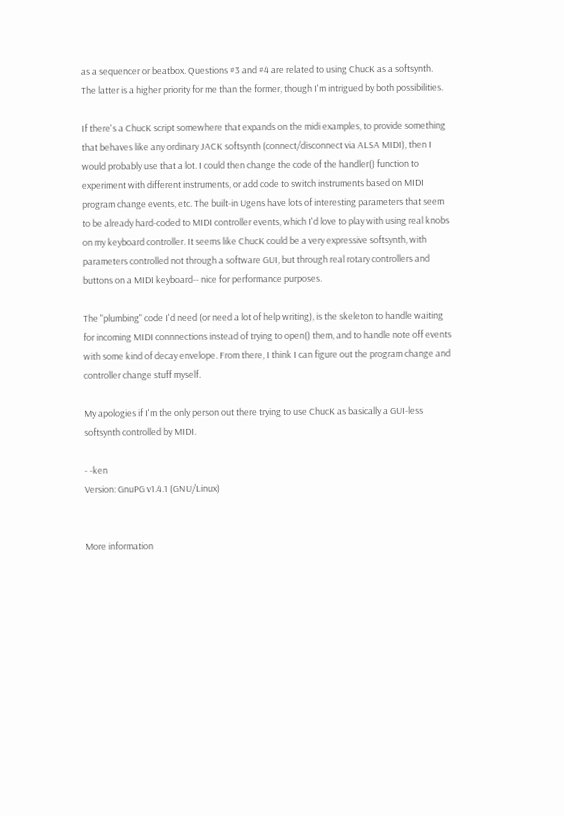as a sequencer or beatbox. Questions #3 and #4 are related to using ChucK as a softsynth. The latter is a higher priority for me than the former, though I'm intrigued by both possibilities.

If there's a ChucK script somewhere that expands on the midi examples, to provide something that behaves like any ordinary JACK softsynth (connect/disconnect via ALSA MIDI), then I would probably use that a lot. I could then change the code of the handler() function to experiment with different instruments, or add code to switch instruments based on MIDI program change events, etc. The built-in Ugens have lots of interesting parameters that seem to be already hard-coded to MIDI controller events, which I'd love to play with using real knobs on my keyboard controller. It seems like ChucK could be a very expressive softsynth, with parameters controlled not through a software GUI, but through real rotary controllers and buttons on a MIDI keyboard-- nice for performance purposes.

The "plumbing" code I'd need (or need a lot of help writing), is the skeleton to handle waiting for incoming MIDI connnections instead of trying to open() them, and to handle note off events with some kind of decay envelope. From there, I think I can figure out the program change and controller change stuff myself.

My apologies if I'm the only person out there trying to use ChucK as basically a GUI-less softsynth controlled by MIDI.

- -ken
Version: GnuPG v1.4.1 (GNU/Linux)


More information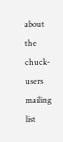about the chuck-users mailing list